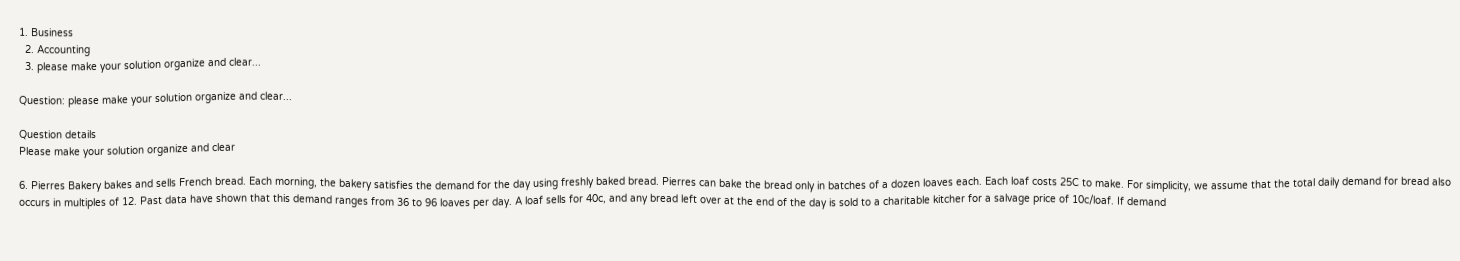1. Business
  2. Accounting
  3. please make your solution organize and clear...

Question: please make your solution organize and clear...

Question details
Please make your solution organize and clear

6. Pierres Bakery bakes and sells French bread. Each morning, the bakery satisfies the demand for the day using freshly baked bread. Pierres can bake the bread only in batches of a dozen loaves each. Each loaf costs 25C to make. For simplicity, we assume that the total daily demand for bread also occurs in multiples of 12. Past data have shown that this demand ranges from 36 to 96 loaves per day. A loaf sells for 40c, and any bread left over at the end of the day is sold to a charitable kitcher for a salvage price of 10c/loaf. If demand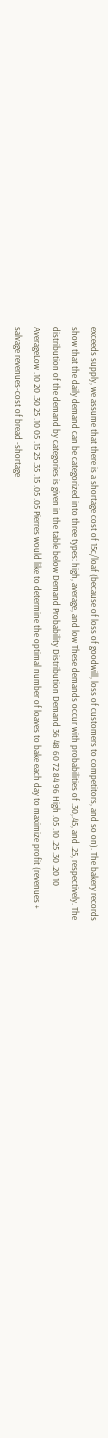exceeds supply, we assume that there is a shortage cost of 15c/loaf (because of loss of goodwill, loss of customers to competitors, and so on). The bakery records show that the daily demand can be categorized into three types: high, average, and low These demands occur with probabilities of .30,.45, and .25, respectively. The distribution of the demand by categories is given in the table below Demand Probability Distribution Demand 36 48 60 72 84 96 High .05 .10 .25 .30 .20 10 AverageLow .10 20 .30 25 .10 05 .15 25 .35 .15 .05 .05 Pierres would like to determine the optimal number of loaves to bake each day to maximize profit (revenues + salvage revenues-cost of bread -shortage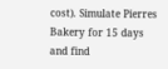cost). Simulate Pierres Bakery for 15 days and find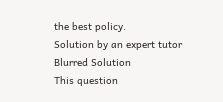the best policy.
Solution by an expert tutor
Blurred Solution
This question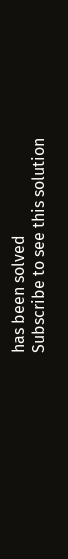has been solved
Subscribe to see this solution